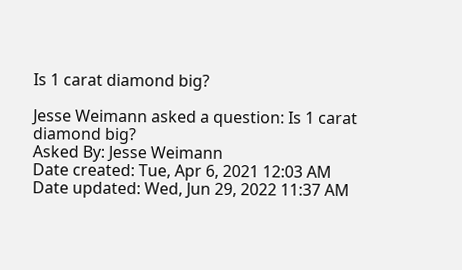Is 1 carat diamond big?

Jesse Weimann asked a question: Is 1 carat diamond big?
Asked By: Jesse Weimann
Date created: Tue, Apr 6, 2021 12:03 AM
Date updated: Wed, Jun 29, 2022 11:37 AM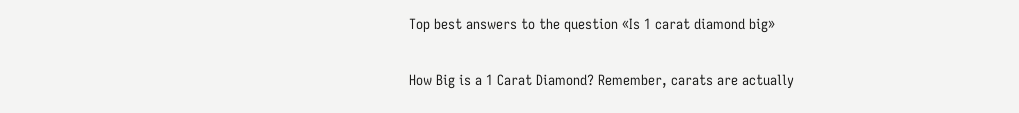Top best answers to the question «Is 1 carat diamond big»

How Big is a 1 Carat Diamond? Remember, carats are actually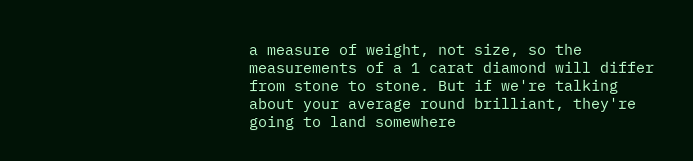a measure of weight, not size, so the measurements of a 1 carat diamond will differ from stone to stone. But if we're talking about your average round brilliant, they're going to land somewhere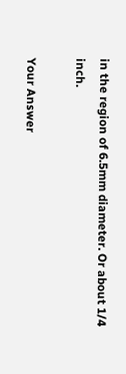in the region of 6.5mm diameter. Or about 1/4 inch.

Your Answer